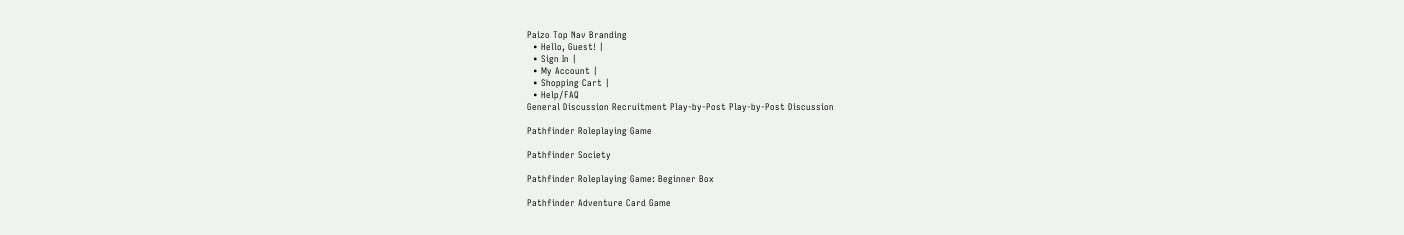Paizo Top Nav Branding
  • Hello, Guest! |
  • Sign In |
  • My Account |
  • Shopping Cart |
  • Help/FAQ
General Discussion Recruitment Play-by-Post Play-by-Post Discussion

Pathfinder Roleplaying Game

Pathfinder Society

Pathfinder Roleplaying Game: Beginner Box

Pathfinder Adventure Card Game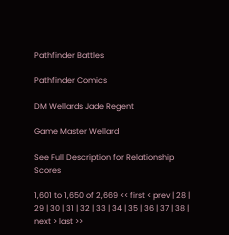Pathfinder Battles

Pathfinder Comics

DM Wellards Jade Regent

Game Master Wellard

See Full Description for Relationship Scores

1,601 to 1,650 of 2,669 << first < prev | 28 | 29 | 30 | 31 | 32 | 33 | 34 | 35 | 36 | 37 | 38 | next > last >>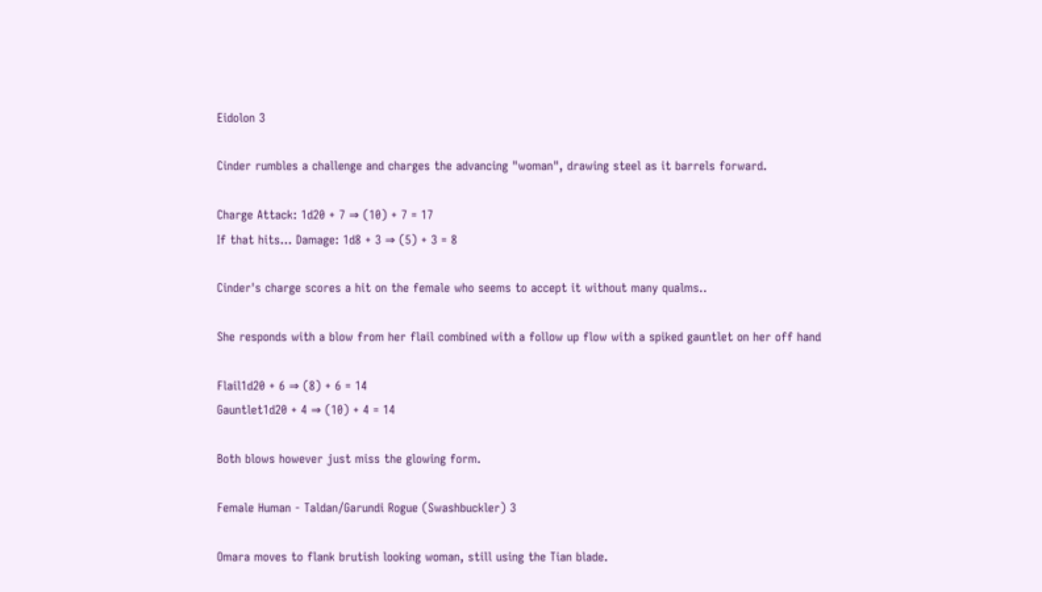Eidolon 3

Cinder rumbles a challenge and charges the advancing "woman", drawing steel as it barrels forward.

Charge Attack: 1d20 + 7 ⇒ (10) + 7 = 17
If that hits... Damage: 1d8 + 3 ⇒ (5) + 3 = 8

Cinder's charge scores a hit on the female who seems to accept it without many qualms..

She responds with a blow from her flail combined with a follow up flow with a spiked gauntlet on her off hand

Flail1d20 + 6 ⇒ (8) + 6 = 14
Gauntlet1d20 + 4 ⇒ (10) + 4 = 14

Both blows however just miss the glowing form.

Female Human - Taldan/Garundi Rogue (Swashbuckler) 3

Omara moves to flank brutish looking woman, still using the Tian blade.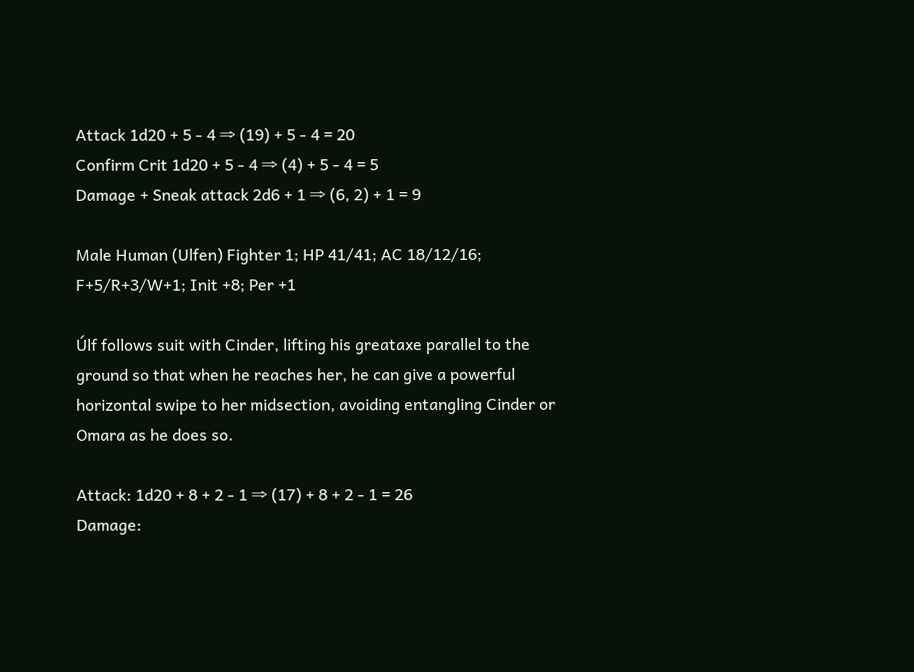Attack 1d20 + 5 - 4 ⇒ (19) + 5 - 4 = 20
Confirm Crit 1d20 + 5 - 4 ⇒ (4) + 5 - 4 = 5
Damage + Sneak attack 2d6 + 1 ⇒ (6, 2) + 1 = 9

Male Human (Ulfen) Fighter 1; HP 41/41; AC 18/12/16; F+5/R+3/W+1; Init +8; Per +1

Úlf follows suit with Cinder, lifting his greataxe parallel to the ground so that when he reaches her, he can give a powerful horizontal swipe to her midsection, avoiding entangling Cinder or Omara as he does so.

Attack: 1d20 + 8 + 2 - 1 ⇒ (17) + 8 + 2 - 1 = 26
Damage: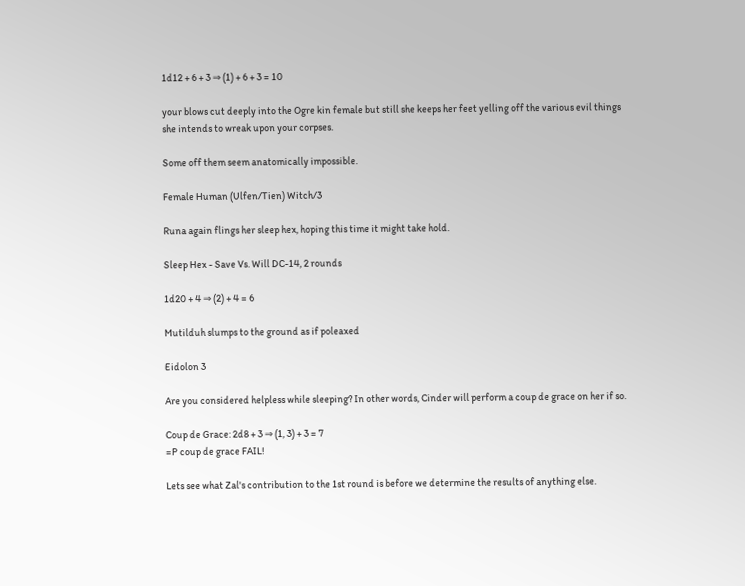1d12 + 6 + 3 ⇒ (1) + 6 + 3 = 10

your blows cut deeply into the Ogre kin female but still she keeps her feet yelling off the various evil things she intends to wreak upon your corpses.

Some off them seem anatomically impossible.

Female Human (Ulfen/Tien) Witch/3

Runa again flings her sleep hex, hoping this time it might take hold.

Sleep Hex - Save Vs. Will DC-14, 2 rounds

1d20 + 4 ⇒ (2) + 4 = 6

Mutilduh slumps to the ground as if poleaxed

Eidolon 3

Are you considered helpless while sleeping? In other words, Cinder will perform a coup de grace on her if so.

Coup de Grace: 2d8 + 3 ⇒ (1, 3) + 3 = 7
=P coup de grace FAIL!

Lets see what Zal's contribution to the 1st round is before we determine the results of anything else.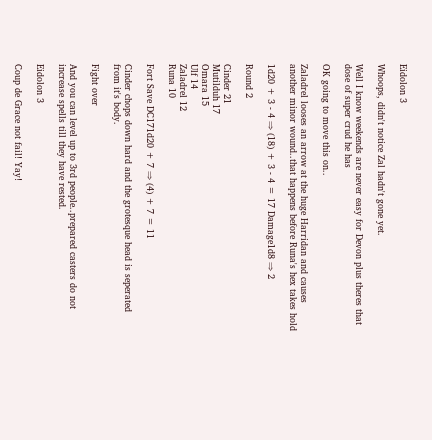Eidolon 3

Whoops, didn't notice Zal hadn't gone yet.

Well I know weekends are never easy for Devon plus theres that dose of super crud he has

OK going to move this on..

Zaladrel looses an arrow at the huge Harridan and causes another minor wound..that happens before Runa's hex takes hold

1d20 + 3 - 4 ⇒ (18) + 3 - 4 = 17 Damage1d8 ⇒ 2

Round 2

Cinder 21
Mutilduh 17
Omara 15
Ulf 14
Zaladrel 12
Runa 10

Fort Save DC171d20 + 7 ⇒ (4) + 7 = 11

Cinder chops down hard and the grotesque head is seperated from it's body.

Fight over

And you can level up to 3rd people..prepared casters do not increase spells till they have rested.

Eidolon 3

Coup de Grace not fail! Yay!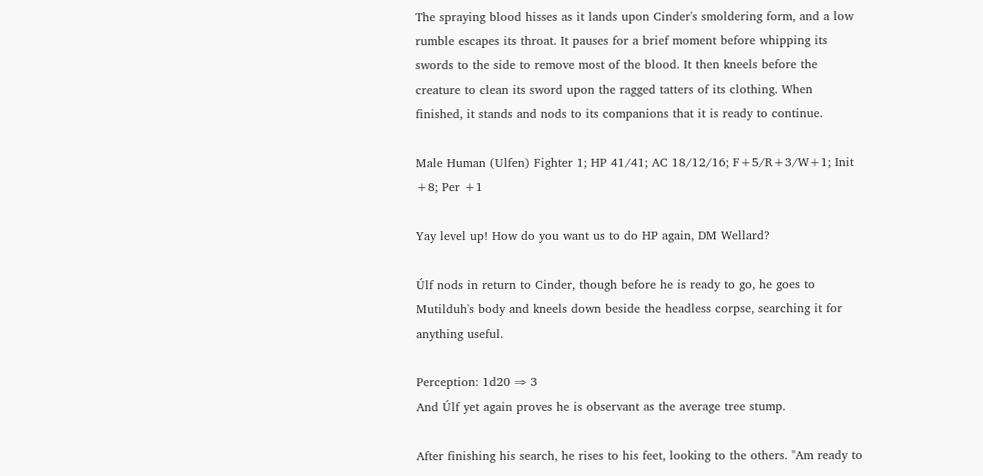The spraying blood hisses as it lands upon Cinder's smoldering form, and a low rumble escapes its throat. It pauses for a brief moment before whipping its swords to the side to remove most of the blood. It then kneels before the creature to clean its sword upon the ragged tatters of its clothing. When finished, it stands and nods to its companions that it is ready to continue.

Male Human (Ulfen) Fighter 1; HP 41/41; AC 18/12/16; F+5/R+3/W+1; Init +8; Per +1

Yay level up! How do you want us to do HP again, DM Wellard?

Úlf nods in return to Cinder, though before he is ready to go, he goes to Mutilduh's body and kneels down beside the headless corpse, searching it for anything useful.

Perception: 1d20 ⇒ 3
And Úlf yet again proves he is observant as the average tree stump.

After finishing his search, he rises to his feet, looking to the others. "Am ready to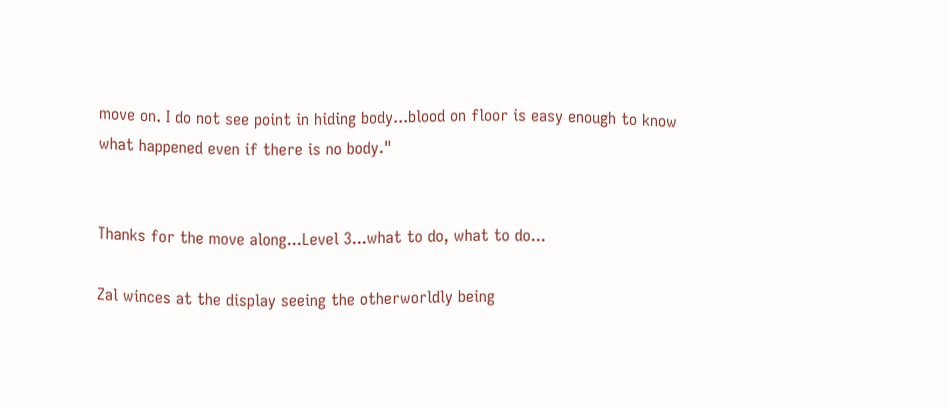move on. I do not see point in hiding body...blood on floor is easy enough to know what happened even if there is no body."


Thanks for the move along...Level 3...what to do, what to do...

Zal winces at the display seeing the otherworldly being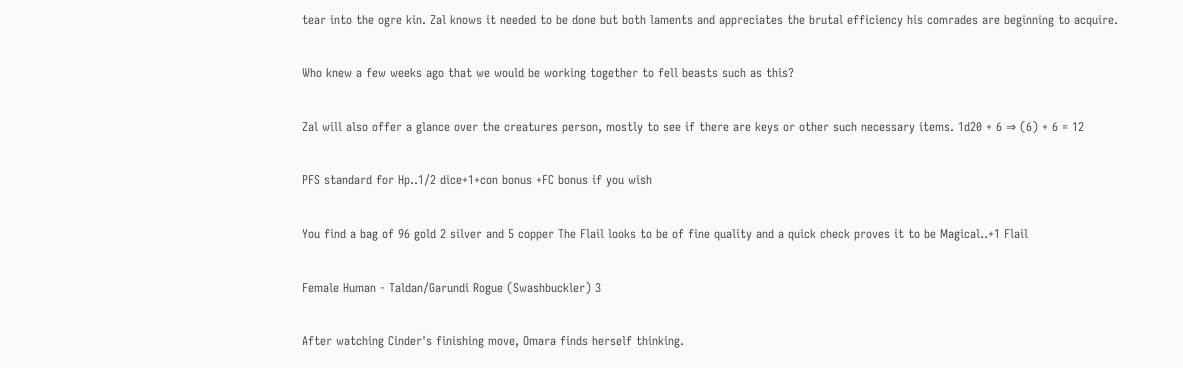tear into the ogre kin. Zal knows it needed to be done but both laments and appreciates the brutal efficiency his comrades are beginning to acquire.

Who knew a few weeks ago that we would be working together to fell beasts such as this?

Zal will also offer a glance over the creatures person, mostly to see if there are keys or other such necessary items. 1d20 + 6 ⇒ (6) + 6 = 12

PFS standard for Hp..1/2 dice+1+con bonus +FC bonus if you wish

You find a bag of 96 gold 2 silver and 5 copper The Flail looks to be of fine quality and a quick check proves it to be Magical..+1 Flail

Female Human - Taldan/Garundi Rogue (Swashbuckler) 3

After watching Cinder's finishing move, Omara finds herself thinking.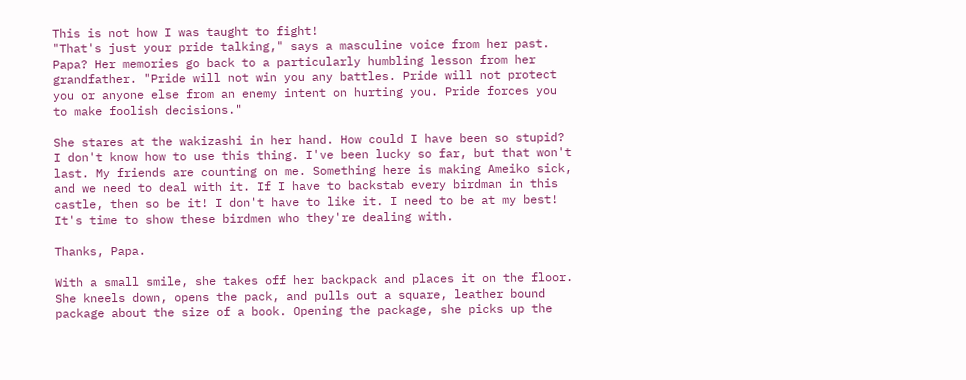This is not how I was taught to fight!
"That's just your pride talking," says a masculine voice from her past. Papa? Her memories go back to a particularly humbling lesson from her grandfather. "Pride will not win you any battles. Pride will not protect you or anyone else from an enemy intent on hurting you. Pride forces you to make foolish decisions."

She stares at the wakizashi in her hand. How could I have been so stupid? I don't know how to use this thing. I've been lucky so far, but that won't last. My friends are counting on me. Something here is making Ameiko sick, and we need to deal with it. If I have to backstab every birdman in this castle, then so be it! I don't have to like it. I need to be at my best! It's time to show these birdmen who they're dealing with.

Thanks, Papa.

With a small smile, she takes off her backpack and places it on the floor. She kneels down, opens the pack, and pulls out a square, leather bound package about the size of a book. Opening the package, she picks up the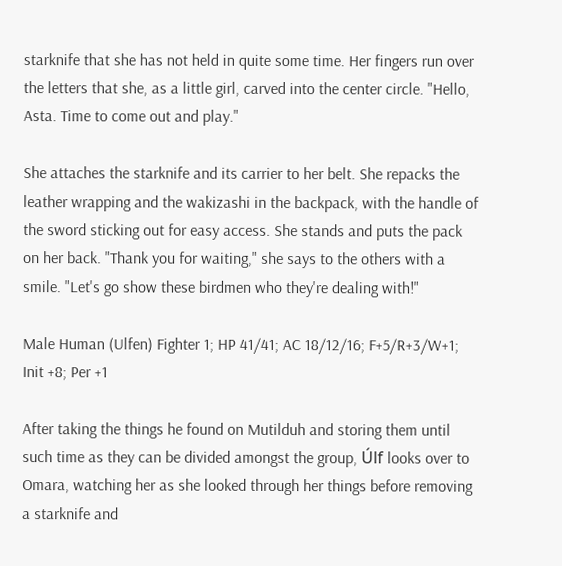starknife that she has not held in quite some time. Her fingers run over the letters that she, as a little girl, carved into the center circle. "Hello, Asta. Time to come out and play."

She attaches the starknife and its carrier to her belt. She repacks the leather wrapping and the wakizashi in the backpack, with the handle of the sword sticking out for easy access. She stands and puts the pack on her back. "Thank you for waiting," she says to the others with a smile. "Let's go show these birdmen who they're dealing with!"

Male Human (Ulfen) Fighter 1; HP 41/41; AC 18/12/16; F+5/R+3/W+1; Init +8; Per +1

After taking the things he found on Mutilduh and storing them until such time as they can be divided amongst the group, Úlf looks over to Omara, watching her as she looked through her things before removing a starknife and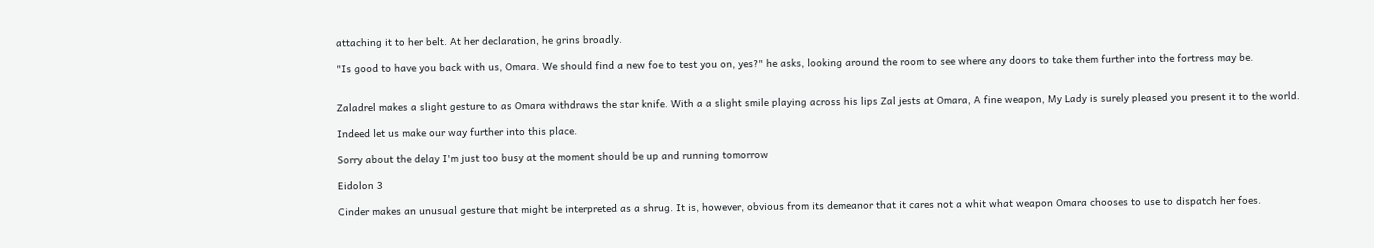attaching it to her belt. At her declaration, he grins broadly.

"Is good to have you back with us, Omara. We should find a new foe to test you on, yes?" he asks, looking around the room to see where any doors to take them further into the fortress may be.


Zaladrel makes a slight gesture to as Omara withdraws the star knife. With a a slight smile playing across his lips Zal jests at Omara, A fine weapon, My Lady is surely pleased you present it to the world.

Indeed let us make our way further into this place.

Sorry about the delay I'm just too busy at the moment should be up and running tomorrow

Eidolon 3

Cinder makes an unusual gesture that might be interpreted as a shrug. It is, however, obvious from its demeanor that it cares not a whit what weapon Omara chooses to use to dispatch her foes.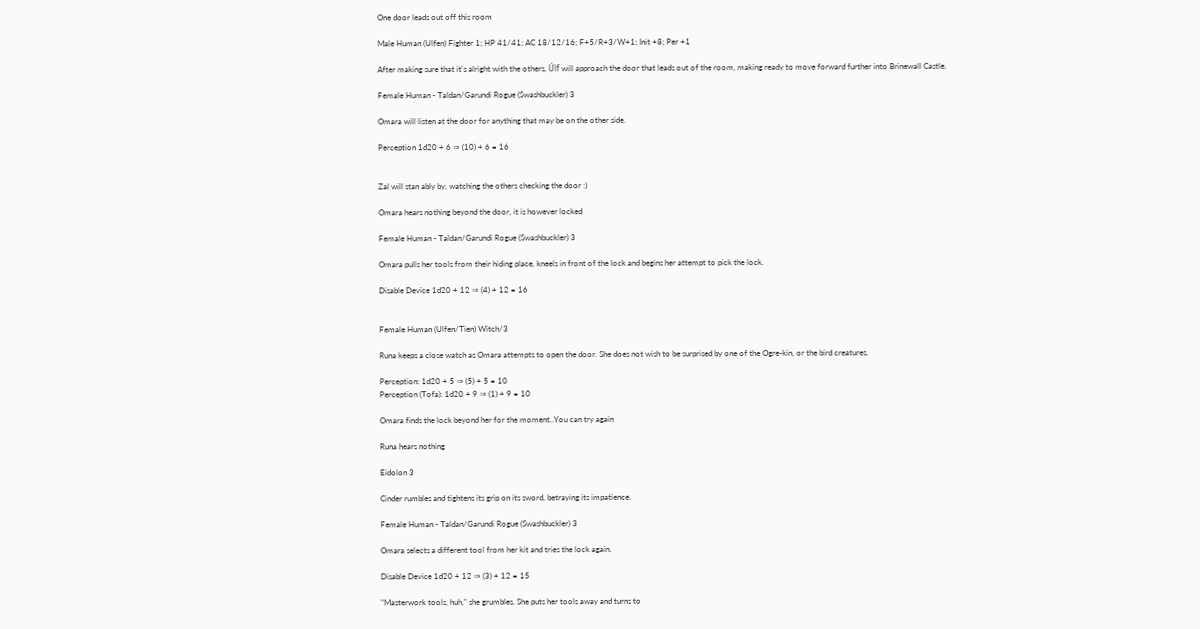One door leads out off this room

Male Human (Ulfen) Fighter 1; HP 41/41; AC 18/12/16; F+5/R+3/W+1; Init +8; Per +1

After making sure that it's alright with the others, Úlf will approach the door that leads out of the room, making ready to move forward further into Brinewall Castle.

Female Human - Taldan/Garundi Rogue (Swashbuckler) 3

Omara will listen at the door for anything that may be on the other side.

Perception 1d20 + 6 ⇒ (10) + 6 = 16


Zal will stan ably by, watching the others checking the door :)

Omara hears nothing beyond the door, it is however locked

Female Human - Taldan/Garundi Rogue (Swashbuckler) 3

Omara pulls her tools from their hiding place, kneels in front of the lock and begins her attempt to pick the lock.

Disable Device 1d20 + 12 ⇒ (4) + 12 = 16


Female Human (Ulfen/Tien) Witch/3

Runa keeps a close watch as Omara attempts to open the door. She does not wish to be surprised by one of the Ogre-kin, or the bird creatures.

Perception: 1d20 + 5 ⇒ (5) + 5 = 10
Perception (Tofa): 1d20 + 9 ⇒ (1) + 9 = 10

Omara finds the lock beyond her for the moment..You can try again

Runa hears nothing

Eidolon 3

Cinder rumbles and tightens its grip on its sword, betraying its impatience.

Female Human - Taldan/Garundi Rogue (Swashbuckler) 3

Omara selects a different tool from her kit and tries the lock again.

Disable Device 1d20 + 12 ⇒ (3) + 12 = 15

"Masterwork tools, huh," she grumbles. She puts her tools away and turns to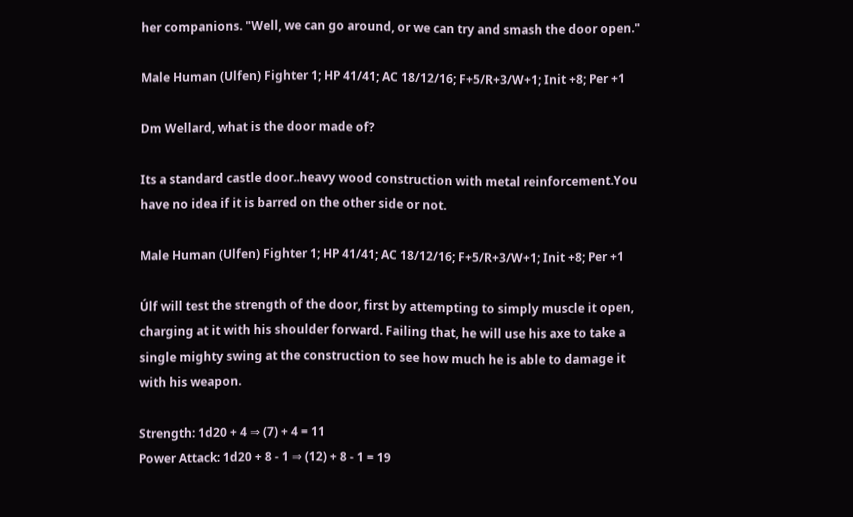her companions. "Well, we can go around, or we can try and smash the door open."

Male Human (Ulfen) Fighter 1; HP 41/41; AC 18/12/16; F+5/R+3/W+1; Init +8; Per +1

Dm Wellard, what is the door made of?

Its a standard castle door..heavy wood construction with metal reinforcement.You have no idea if it is barred on the other side or not.

Male Human (Ulfen) Fighter 1; HP 41/41; AC 18/12/16; F+5/R+3/W+1; Init +8; Per +1

Úlf will test the strength of the door, first by attempting to simply muscle it open, charging at it with his shoulder forward. Failing that, he will use his axe to take a single mighty swing at the construction to see how much he is able to damage it with his weapon.

Strength: 1d20 + 4 ⇒ (7) + 4 = 11
Power Attack: 1d20 + 8 - 1 ⇒ (12) + 8 - 1 = 19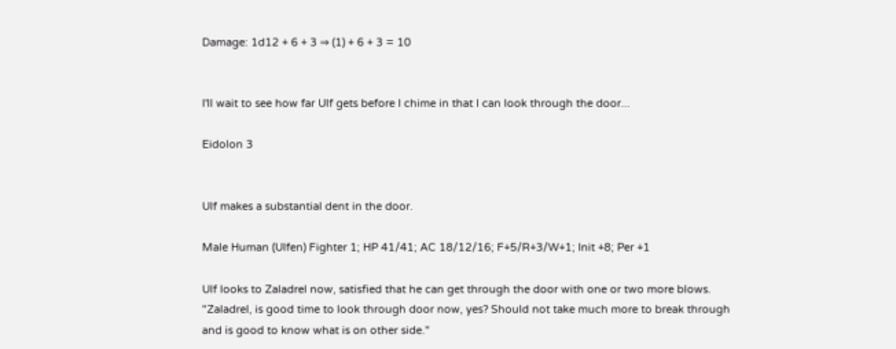Damage: 1d12 + 6 + 3 ⇒ (1) + 6 + 3 = 10


I'll wait to see how far Ulf gets before I chime in that I can look through the door...

Eidolon 3


Ulf makes a substantial dent in the door.

Male Human (Ulfen) Fighter 1; HP 41/41; AC 18/12/16; F+5/R+3/W+1; Init +8; Per +1

Ulf looks to Zaladrel now, satisfied that he can get through the door with one or two more blows. "Zaladrel, is good time to look through door now, yes? Should not take much more to break through and is good to know what is on other side."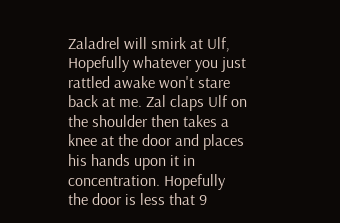Zaladrel will smirk at Ulf, Hopefully whatever you just rattled awake won't stare back at me. Zal claps Ulf on the shoulder then takes a knee at the door and places his hands upon it in concentration. Hopefully the door is less that 9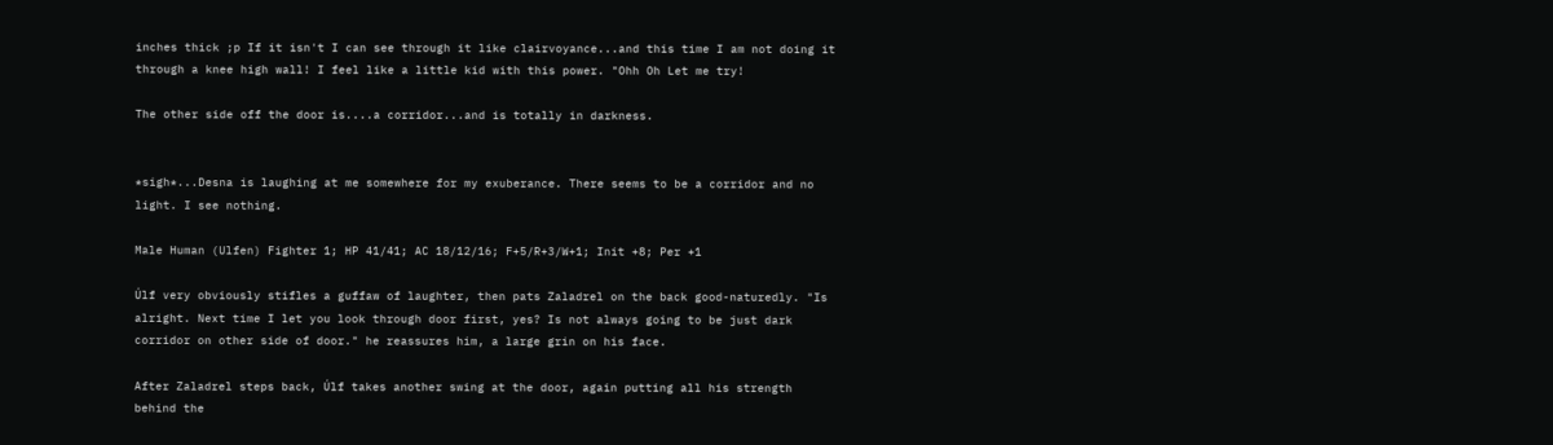inches thick ;p If it isn't I can see through it like clairvoyance...and this time I am not doing it through a knee high wall! I feel like a little kid with this power. "Ohh Oh Let me try!

The other side off the door is....a corridor...and is totally in darkness.


*sigh*...Desna is laughing at me somewhere for my exuberance. There seems to be a corridor and no light. I see nothing.

Male Human (Ulfen) Fighter 1; HP 41/41; AC 18/12/16; F+5/R+3/W+1; Init +8; Per +1

Úlf very obviously stifles a guffaw of laughter, then pats Zaladrel on the back good-naturedly. "Is alright. Next time I let you look through door first, yes? Is not always going to be just dark corridor on other side of door." he reassures him, a large grin on his face.

After Zaladrel steps back, Úlf takes another swing at the door, again putting all his strength behind the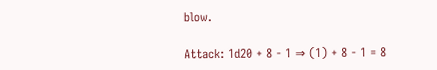blow.

Attack: 1d20 + 8 - 1 ⇒ (1) + 8 - 1 = 8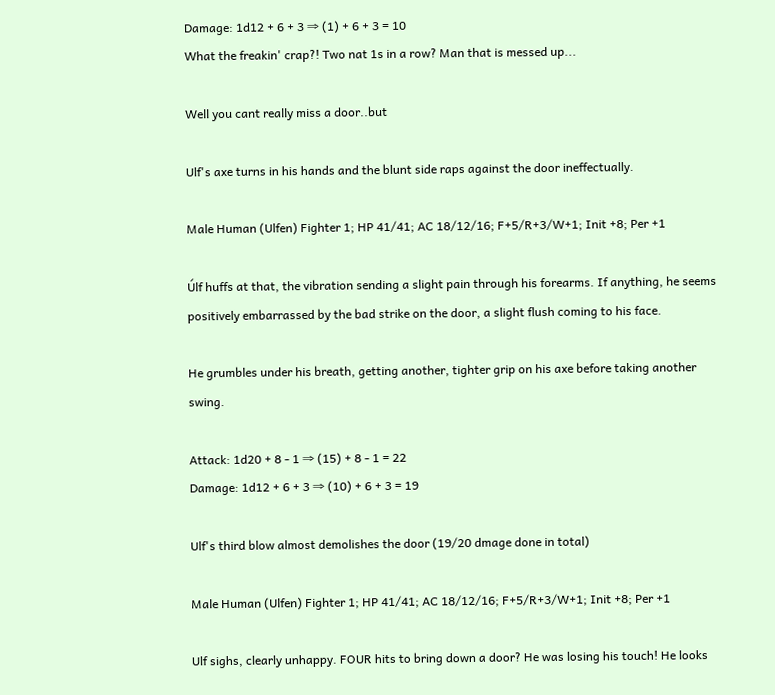Damage: 1d12 + 6 + 3 ⇒ (1) + 6 + 3 = 10
What the freakin' crap?! Two nat 1s in a row? Man that is messed up...

Well you cant really miss a door..but

Ulf's axe turns in his hands and the blunt side raps against the door ineffectually.

Male Human (Ulfen) Fighter 1; HP 41/41; AC 18/12/16; F+5/R+3/W+1; Init +8; Per +1

Úlf huffs at that, the vibration sending a slight pain through his forearms. If anything, he seems positively embarrassed by the bad strike on the door, a slight flush coming to his face.

He grumbles under his breath, getting another, tighter grip on his axe before taking another swing.

Attack: 1d20 + 8 - 1 ⇒ (15) + 8 - 1 = 22
Damage: 1d12 + 6 + 3 ⇒ (10) + 6 + 3 = 19

Ulf's third blow almost demolishes the door (19/20 dmage done in total)

Male Human (Ulfen) Fighter 1; HP 41/41; AC 18/12/16; F+5/R+3/W+1; Init +8; Per +1

Ulf sighs, clearly unhappy. FOUR hits to bring down a door? He was losing his touch! He looks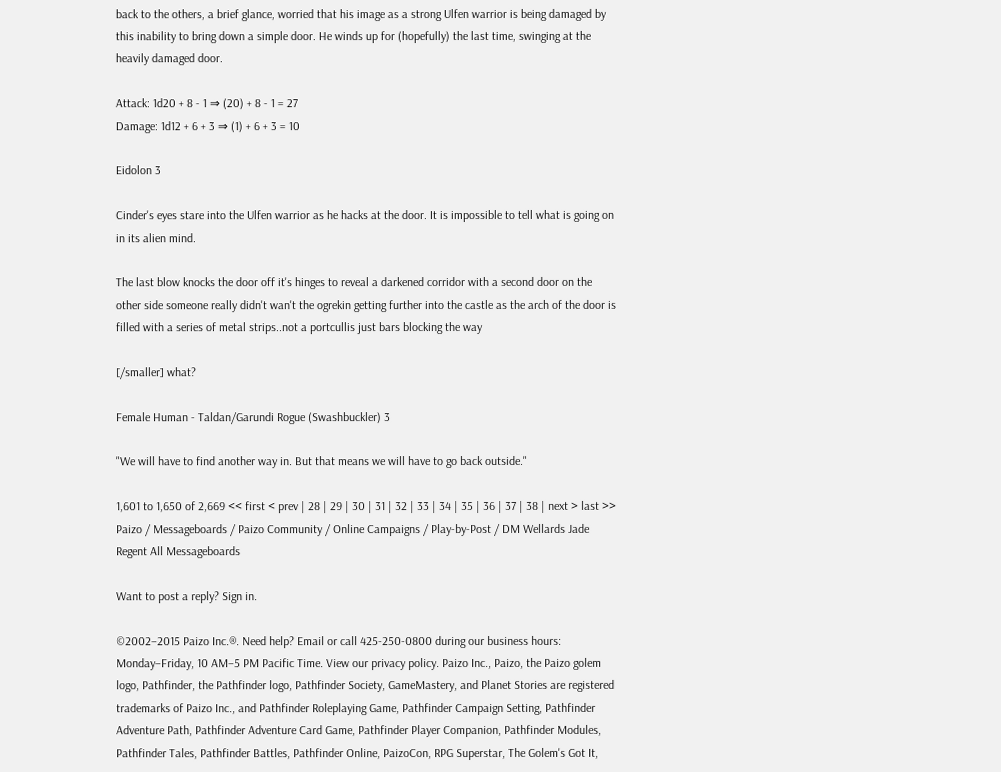back to the others, a brief glance, worried that his image as a strong Ulfen warrior is being damaged by this inability to bring down a simple door. He winds up for (hopefully) the last time, swinging at the heavily damaged door.

Attack: 1d20 + 8 - 1 ⇒ (20) + 8 - 1 = 27
Damage: 1d12 + 6 + 3 ⇒ (1) + 6 + 3 = 10

Eidolon 3

Cinder's eyes stare into the Ulfen warrior as he hacks at the door. It is impossible to tell what is going on in its alien mind.

The last blow knocks the door off it's hinges to reveal a darkened corridor with a second door on the other side someone really didn't wan't the ogrekin getting further into the castle as the arch of the door is filled with a series of metal strips..not a portcullis just bars blocking the way

[/smaller] what?

Female Human - Taldan/Garundi Rogue (Swashbuckler) 3

"We will have to find another way in. But that means we will have to go back outside."

1,601 to 1,650 of 2,669 << first < prev | 28 | 29 | 30 | 31 | 32 | 33 | 34 | 35 | 36 | 37 | 38 | next > last >>
Paizo / Messageboards / Paizo Community / Online Campaigns / Play-by-Post / DM Wellards Jade Regent All Messageboards

Want to post a reply? Sign in.

©2002–2015 Paizo Inc.®. Need help? Email or call 425-250-0800 during our business hours: Monday–Friday, 10 AM–5 PM Pacific Time. View our privacy policy. Paizo Inc., Paizo, the Paizo golem logo, Pathfinder, the Pathfinder logo, Pathfinder Society, GameMastery, and Planet Stories are registered trademarks of Paizo Inc., and Pathfinder Roleplaying Game, Pathfinder Campaign Setting, Pathfinder Adventure Path, Pathfinder Adventure Card Game, Pathfinder Player Companion, Pathfinder Modules, Pathfinder Tales, Pathfinder Battles, Pathfinder Online, PaizoCon, RPG Superstar, The Golem's Got It,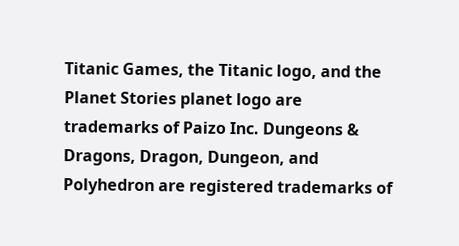Titanic Games, the Titanic logo, and the Planet Stories planet logo are trademarks of Paizo Inc. Dungeons & Dragons, Dragon, Dungeon, and Polyhedron are registered trademarks of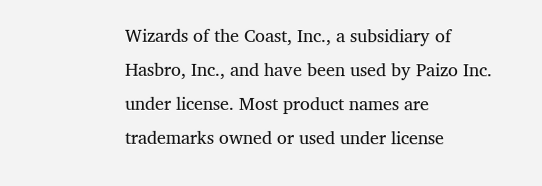Wizards of the Coast, Inc., a subsidiary of Hasbro, Inc., and have been used by Paizo Inc. under license. Most product names are trademarks owned or used under license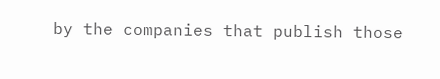by the companies that publish those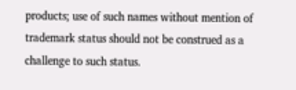products; use of such names without mention of trademark status should not be construed as a challenge to such status.